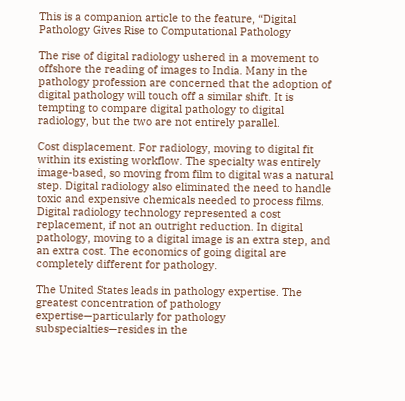This is a companion article to the feature, “Digital Pathology Gives Rise to Computational Pathology

The rise of digital radiology ushered in a movement to offshore the reading of images to India. Many in the pathology profession are concerned that the adoption of digital pathology will touch off a similar shift. It is tempting to compare digital pathology to digital radiology, but the two are not entirely parallel.

Cost displacement. For radiology, moving to digital fit within its existing workflow. The specialty was entirely image-based, so moving from film to digital was a natural step. Digital radiology also eliminated the need to handle toxic and expensive chemicals needed to process films. Digital radiology technology represented a cost replacement, if not an outright reduction. In digital pathology, moving to a digital image is an extra step, and an extra cost. The economics of going digital are completely different for pathology.

The United States leads in pathology expertise. The greatest concentration of pathology expertise—particularly for pathology subspecialties—resides in the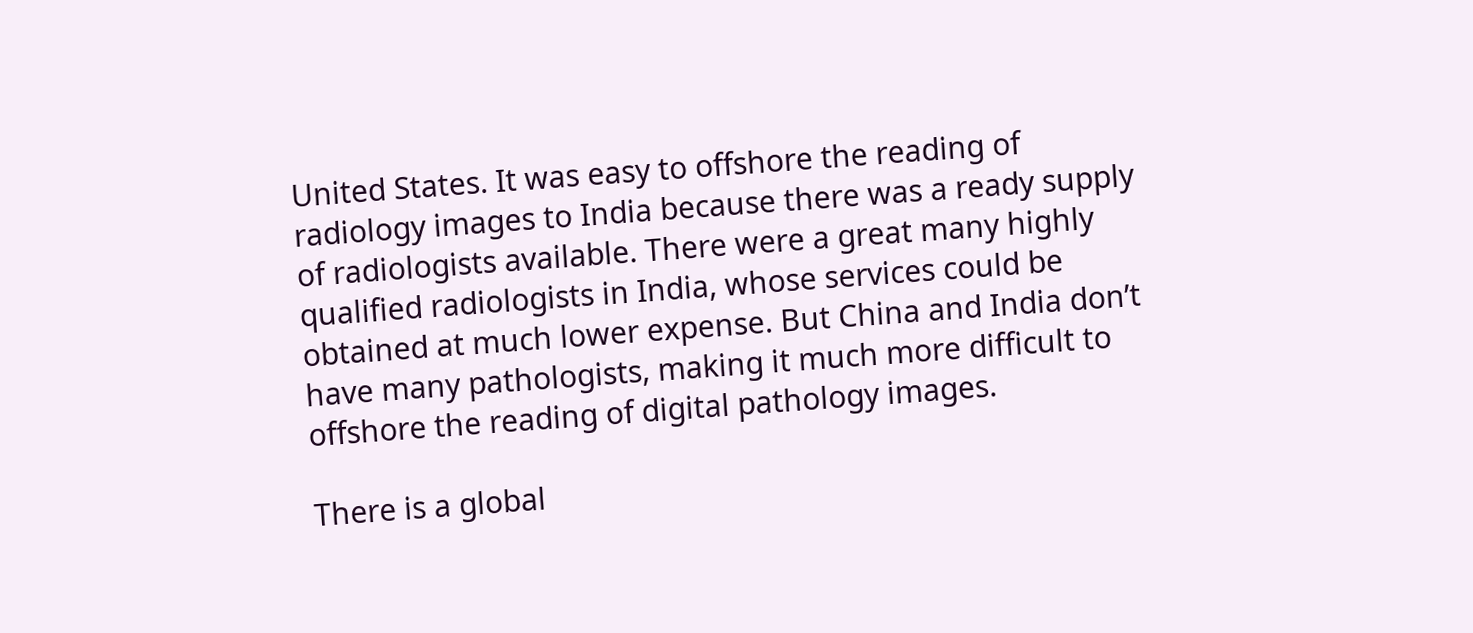United States. It was easy to offshore the reading of radiology images to India because there was a ready supply of radiologists available. There were a great many highly qualified radiologists in India, whose services could be obtained at much lower expense. But China and India don’t have many pathologists, making it much more difficult to offshore the reading of digital pathology images.

There is a global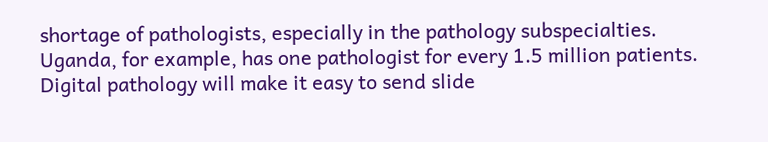shortage of pathologists, especially in the pathology subspecialties. Uganda, for example, has one pathologist for every 1.5 million patients. Digital pathology will make it easy to send slide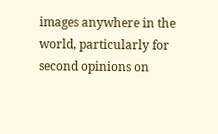images anywhere in the world, particularly for second opinions on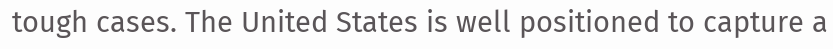tough cases. The United States is well positioned to capture a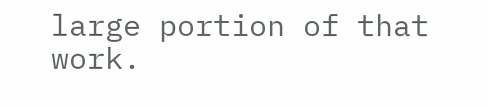large portion of that work.